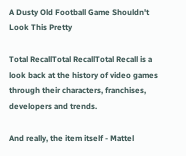A Dusty Old Football Game Shouldn't Look This Pretty

Total RecallTotal RecallTotal Recall is a look back at the history of video games through their characters, franchises, developers and trends.

And really, the item itself - Mattel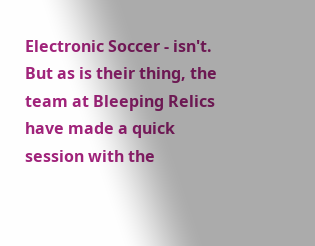Electronic Soccer - isn't. But as is their thing, the team at Bleeping Relics have made a quick session with the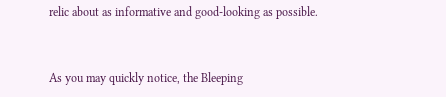relic about as informative and good-looking as possible.


As you may quickly notice, the Bleeping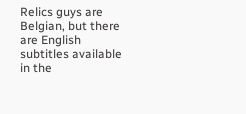Relics guys are Belgian, but there are English subtitles available in the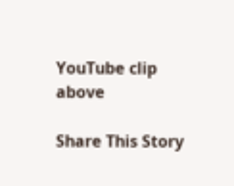YouTube clip above

Share This Story